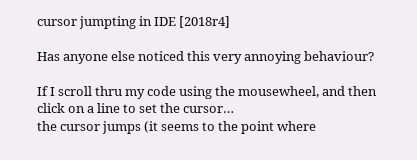cursor jumpting in IDE [2018r4]

Has anyone else noticed this very annoying behaviour?

If I scroll thru my code using the mousewheel, and then click on a line to set the cursor…
the cursor jumps (it seems to the point where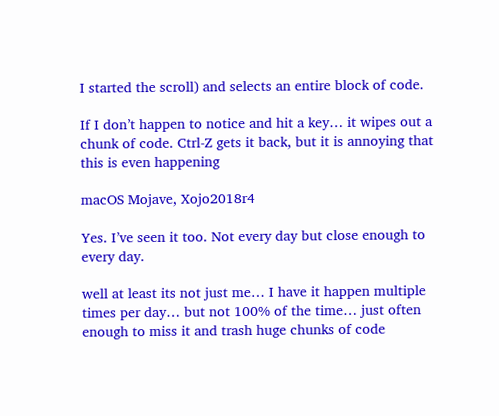I started the scroll) and selects an entire block of code.

If I don’t happen to notice and hit a key… it wipes out a chunk of code. Ctrl-Z gets it back, but it is annoying that this is even happening

macOS Mojave, Xojo2018r4

Yes. I’ve seen it too. Not every day but close enough to every day.

well at least its not just me… I have it happen multiple times per day… but not 100% of the time… just often enough to miss it and trash huge chunks of code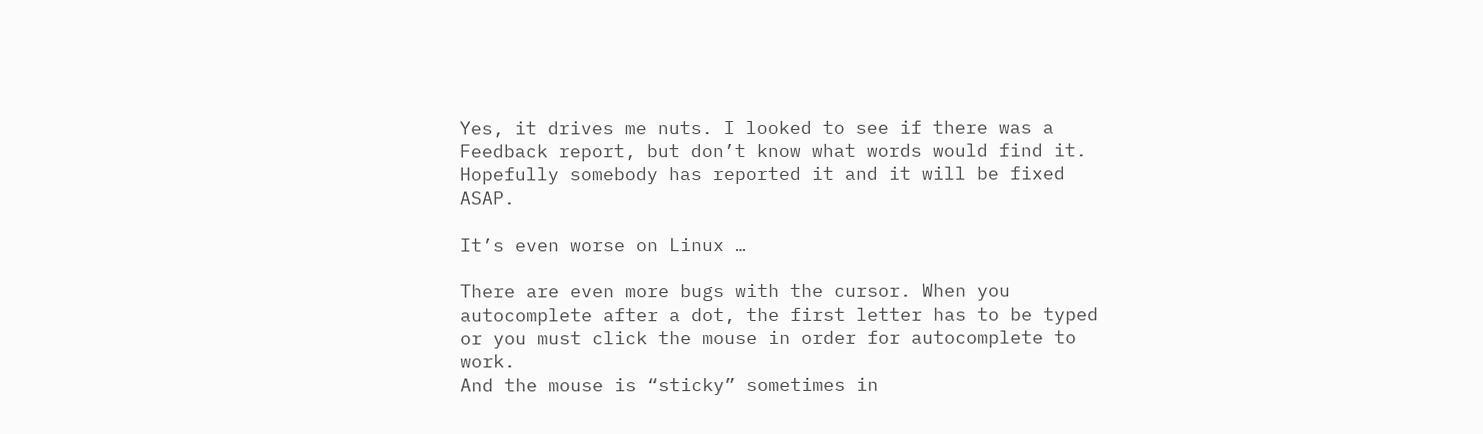Yes, it drives me nuts. I looked to see if there was a Feedback report, but don’t know what words would find it. Hopefully somebody has reported it and it will be fixed ASAP.

It’s even worse on Linux …

There are even more bugs with the cursor. When you autocomplete after a dot, the first letter has to be typed or you must click the mouse in order for autocomplete to work.
And the mouse is “sticky” sometimes in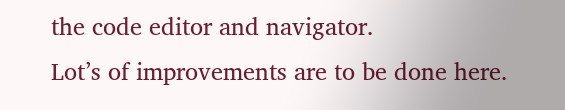the code editor and navigator.
Lot’s of improvements are to be done here.